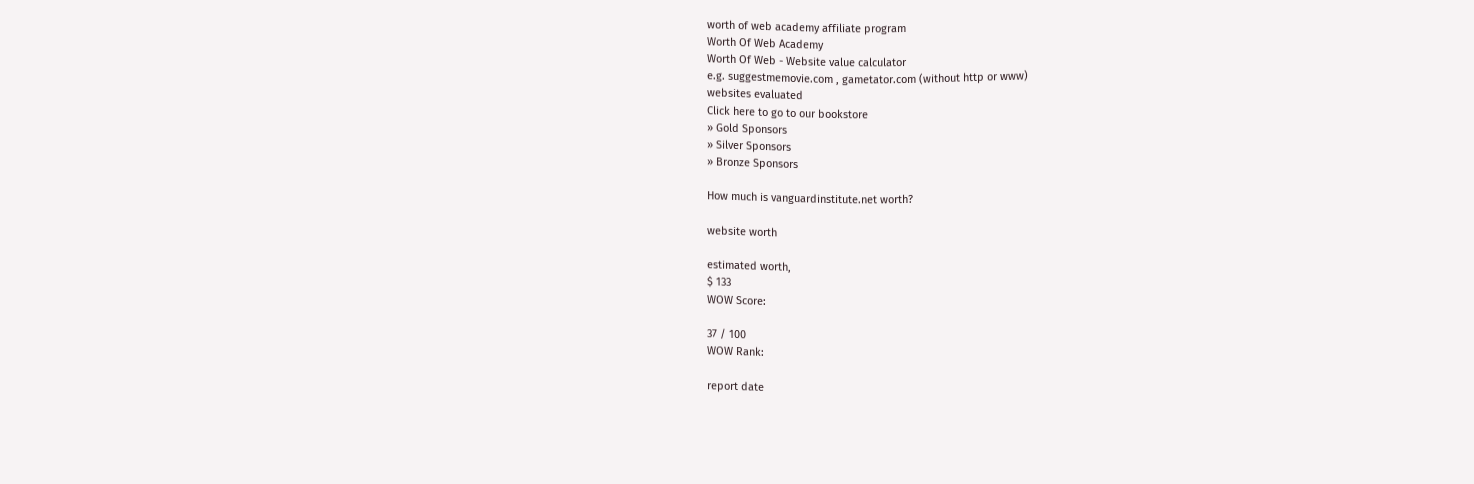worth of web academy affiliate program
Worth Of Web Academy
Worth Of Web - Website value calculator
e.g. suggestmemovie.com , gametator.com (without http or www)
websites evaluated
Click here to go to our bookstore
» Gold Sponsors
» Silver Sponsors
» Bronze Sponsors

How much is vanguardinstitute.net worth?

website worth

estimated worth,
$ 133
WOW Score:

37 / 100
WOW Rank:

report date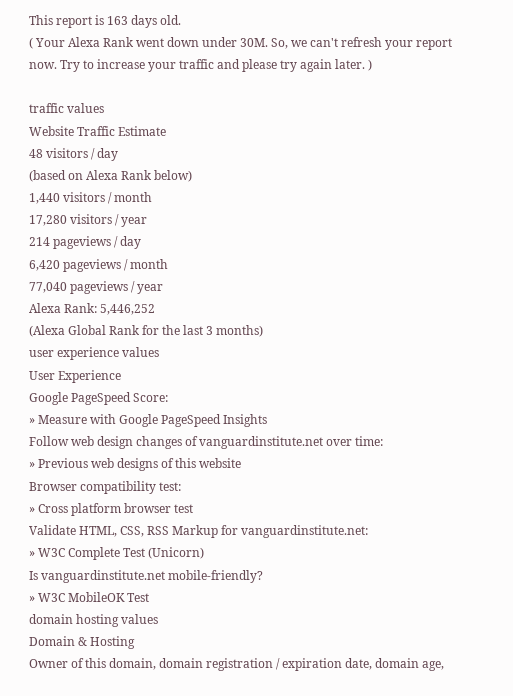This report is 163 days old.
( Your Alexa Rank went down under 30M. So, we can't refresh your report now. Try to increase your traffic and please try again later. )

traffic values
Website Traffic Estimate
48 visitors / day
(based on Alexa Rank below)
1,440 visitors / month
17,280 visitors / year
214 pageviews / day
6,420 pageviews / month
77,040 pageviews / year
Alexa Rank: 5,446,252
(Alexa Global Rank for the last 3 months)
user experience values
User Experience
Google PageSpeed Score:
» Measure with Google PageSpeed Insights
Follow web design changes of vanguardinstitute.net over time:
» Previous web designs of this website
Browser compatibility test:
» Cross platform browser test
Validate HTML, CSS, RSS Markup for vanguardinstitute.net:
» W3C Complete Test (Unicorn)
Is vanguardinstitute.net mobile-friendly?
» W3C MobileOK Test
domain hosting values
Domain & Hosting
Owner of this domain, domain registration / expiration date, domain age,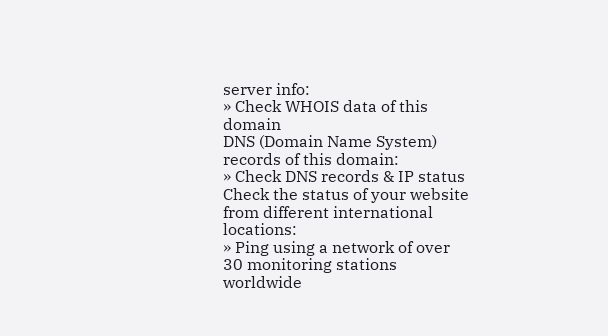server info:
» Check WHOIS data of this domain
DNS (Domain Name System) records of this domain:
» Check DNS records & IP status
Check the status of your website from different international locations:
» Ping using a network of over 30 monitoring stations worldwide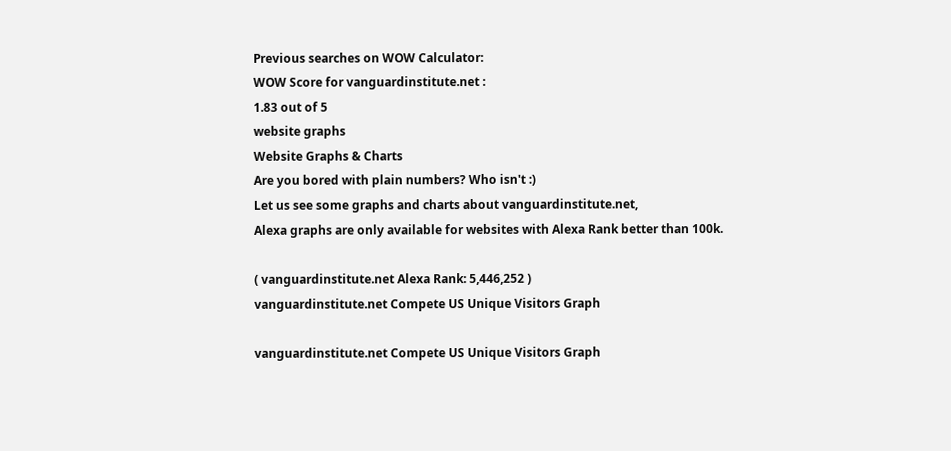Previous searches on WOW Calculator:
WOW Score for vanguardinstitute.net :
1.83 out of 5
website graphs
Website Graphs & Charts
Are you bored with plain numbers? Who isn't :)
Let us see some graphs and charts about vanguardinstitute.net,
Alexa graphs are only available for websites with Alexa Rank better than 100k.

( vanguardinstitute.net Alexa Rank: 5,446,252 )
vanguardinstitute.net Compete US Unique Visitors Graph

vanguardinstitute.net Compete US Unique Visitors Graph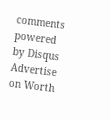comments powered by Disqus
Advertise on Worth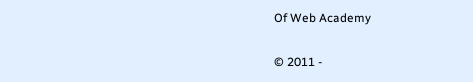Of Web Academy

© 2011 -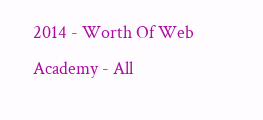2014 - Worth Of Web Academy - All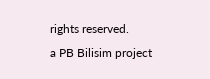rights reserved.
a PB Bilisim project